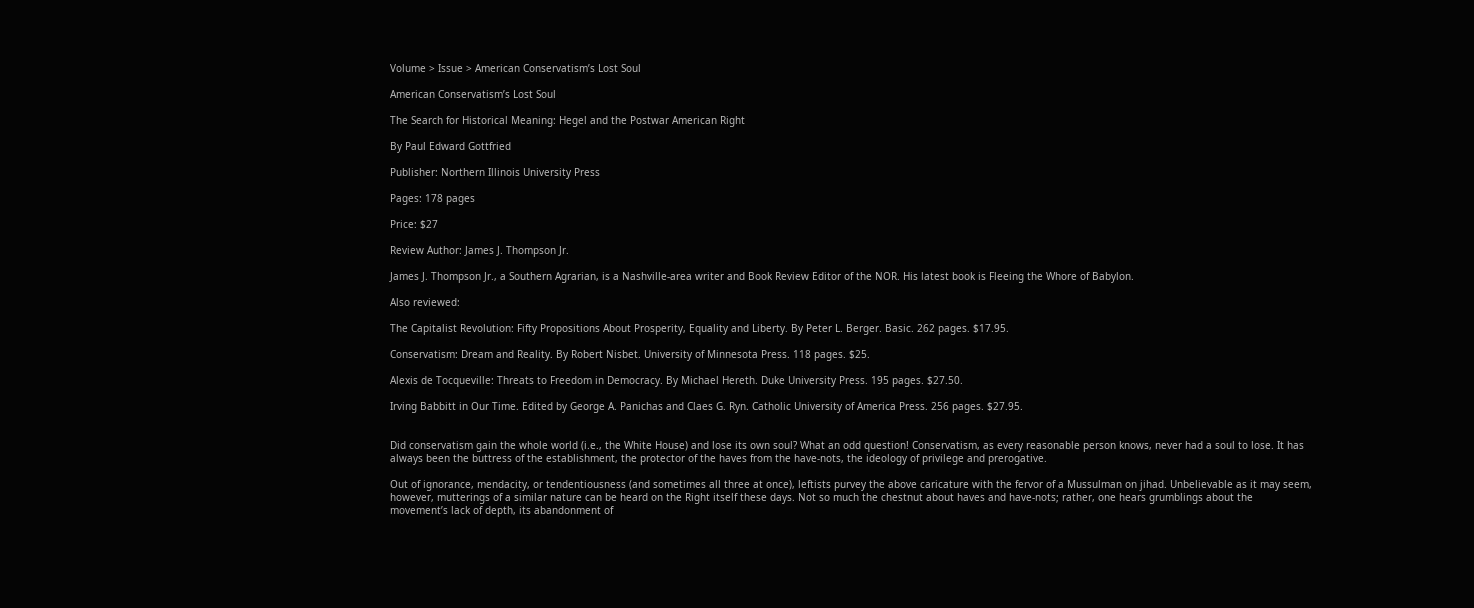Volume > Issue > American Conservatism’s Lost Soul

American Conservatism’s Lost Soul

The Search for Historical Meaning: Hegel and the Postwar American Right

By Paul Edward Gottfried

Publisher: Northern Illinois University Press

Pages: 178 pages

Price: $27

Review Author: James J. Thompson Jr.

James J. Thompson Jr., a Southern Agrarian, is a Nashville-area writer and Book Review Editor of the NOR. His latest book is Fleeing the Whore of Babylon.

Also reviewed:

The Capitalist Revolution: Fifty Propositions About Prosperity, Equality and Liberty. By Peter L. Berger. Basic. 262 pages. $17.95.

Conservatism: Dream and Reality. By Robert Nisbet. University of Minnesota Press. 118 pages. $25.

Alexis de Tocqueville: Threats to Freedom in Democracy. By Michael Hereth. Duke University Press. 195 pages. $27.50.

Irving Babbitt in Our Time. Edited by George A. Panichas and Claes G. Ryn. Catholic University of America Press. 256 pages. $27.95.


Did conservatism gain the whole world (i.e., the White House) and lose its own soul? What an odd question! Conservatism, as every reasonable person knows, never had a soul to lose. It has always been the buttress of the establishment, the protector of the haves from the have-nots, the ideology of privilege and prerogative.

Out of ignorance, mendacity, or tendentiousness (and sometimes all three at once), leftists purvey the above caricature with the fervor of a Mussulman on jihad. Unbelievable as it may seem, however, mutterings of a similar nature can be heard on the Right itself these days. Not so much the chestnut about haves and have-nots; rather, one hears grumblings about the movement’s lack of depth, its abandonment of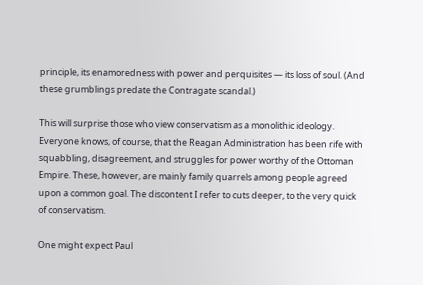principle, its enamoredness with power and perquisites — its loss of soul. (And these grumblings predate the Contragate scandal.)

This will surprise those who view conservatism as a monolithic ideology. Everyone knows, of course, that the Reagan Administration has been rife with squabbling, disagreement, and struggles for power worthy of the Ottoman Empire. These, however, are mainly family quarrels among people agreed upon a common goal. The discontent I refer to cuts deeper, to the very quick of conservatism.

One might expect Paul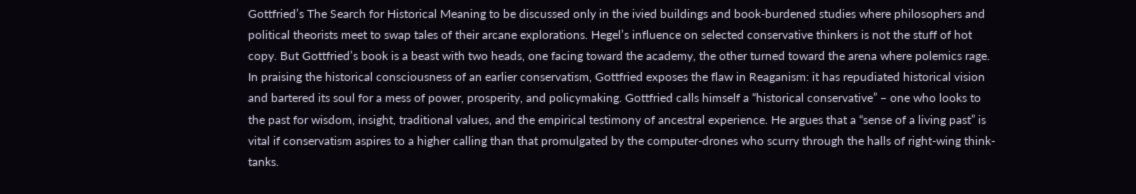Gottfried’s The Search for Historical Meaning to be discussed only in the ivied buildings and book-burdened studies where philosophers and political theorists meet to swap tales of their arcane explorations. Hegel’s influence on selected conservative thinkers is not the stuff of hot copy. But Gottfried’s book is a beast with two heads, one facing toward the academy, the other turned toward the arena where polemics rage. In praising the historical consciousness of an earlier conservatism, Gottfried exposes the flaw in Reaganism: it has repudiated historical vision and bartered its soul for a mess of power, prosperity, and policymaking. Gottfried calls himself a “historical conservative” – one who looks to the past for wisdom, insight, traditional values, and the empirical testimony of ancestral experience. He argues that a “sense of a living past” is vital if conservatism aspires to a higher calling than that promulgated by the computer-drones who scurry through the halls of right-wing think-tanks.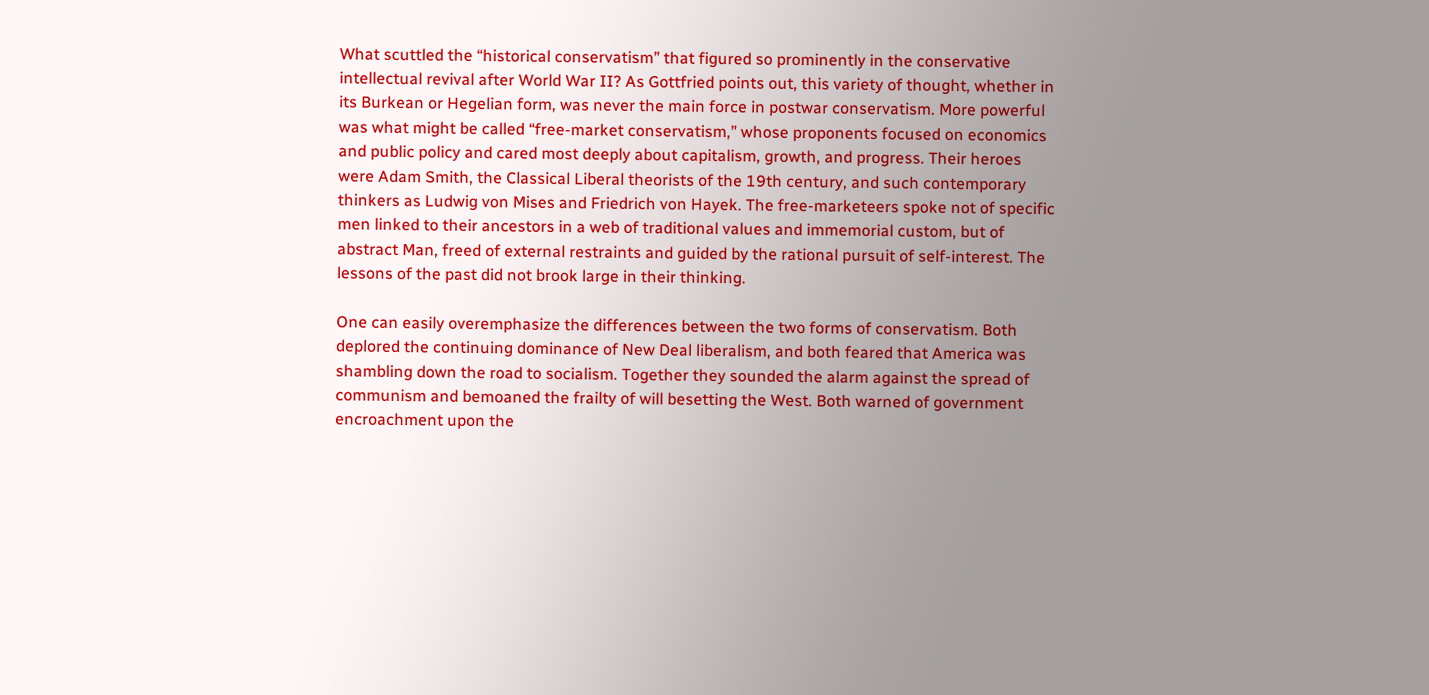What scuttled the “historical conservatism” that figured so prominently in the conservative intellectual revival after World War II? As Gottfried points out, this variety of thought, whether in its Burkean or Hegelian form, was never the main force in postwar conservatism. More powerful was what might be called “free-market conservatism,” whose proponents focused on economics and public policy and cared most deeply about capitalism, growth, and progress. Their heroes were Adam Smith, the Classical Liberal theorists of the 19th century, and such contemporary thinkers as Ludwig von Mises and Friedrich von Hayek. The free-marketeers spoke not of specific men linked to their ancestors in a web of traditional values and immemorial custom, but of abstract Man, freed of external restraints and guided by the rational pursuit of self-interest. The lessons of the past did not brook large in their thinking.

One can easily overemphasize the differences between the two forms of conservatism. Both deplored the continuing dominance of New Deal liberalism, and both feared that America was shambling down the road to socialism. Together they sounded the alarm against the spread of communism and bemoaned the frailty of will besetting the West. Both warned of government encroachment upon the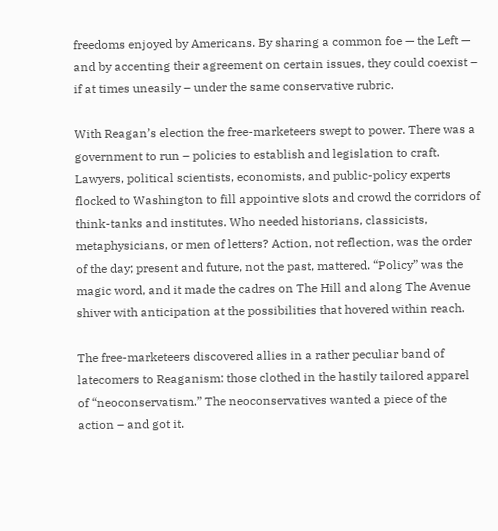freedoms enjoyed by Americans. By sharing a common foe — the Left — and by accenting their agreement on certain issues, they could coexist – if at times uneasily – under the same conservative rubric.

With Reagan’s election the free-marketeers swept to power. There was a government to run – policies to establish and legislation to craft. Lawyers, political scientists, economists, and public-policy experts flocked to Washington to fill appointive slots and crowd the corridors of think-tanks and institutes. Who needed historians, classicists, metaphysicians, or men of letters? Action, not reflection, was the order of the day; present and future, not the past, mattered. “Policy” was the magic word, and it made the cadres on The Hill and along The Avenue shiver with anticipation at the possibilities that hovered within reach.

The free-marketeers discovered allies in a rather peculiar band of latecomers to Reaganism: those clothed in the hastily tailored apparel of “neoconservatism.” The neoconservatives wanted a piece of the action – and got it.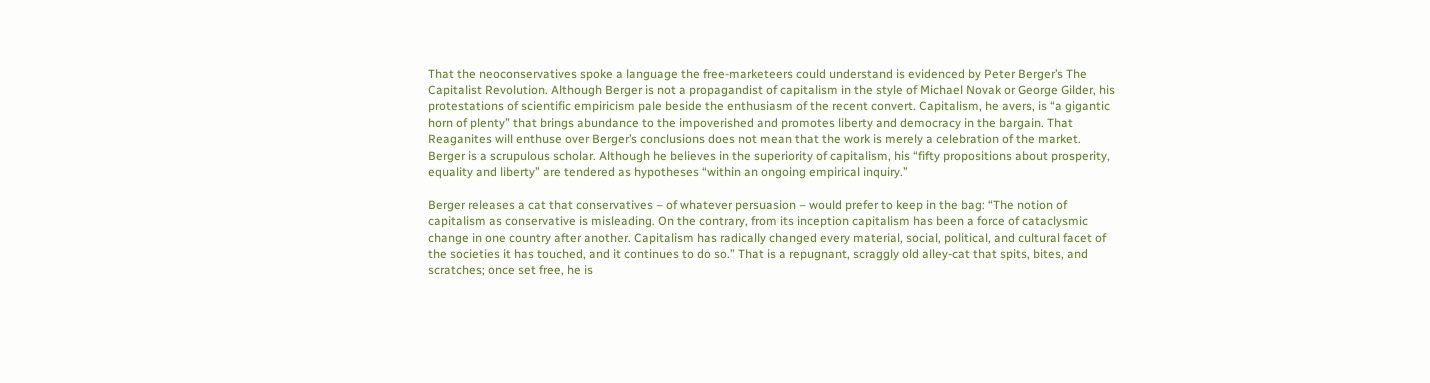That the neoconservatives spoke a language the free-marketeers could understand is evidenced by Peter Berger’s The Capitalist Revolution. Although Berger is not a propagandist of capitalism in the style of Michael Novak or George Gilder, his protestations of scientific empiricism pale beside the enthusiasm of the recent convert. Capitalism, he avers, is “a gigantic horn of plenty” that brings abundance to the impoverished and promotes liberty and democracy in the bargain. That Reaganites will enthuse over Berger’s conclusions does not mean that the work is merely a celebration of the market. Berger is a scrupulous scholar. Although he believes in the superiority of capitalism, his “fifty propositions about prosperity, equality and liberty” are tendered as hypotheses “within an ongoing empirical inquiry.”

Berger releases a cat that conservatives – of whatever persuasion – would prefer to keep in the bag: “The notion of capitalism as conservative is misleading. On the contrary, from its inception capitalism has been a force of cataclysmic change in one country after another. Capitalism has radically changed every material, social, political, and cultural facet of the societies it has touched, and it continues to do so.” That is a repugnant, scraggly old alley-cat that spits, bites, and scratches; once set free, he is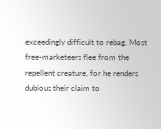exceedingly difficult to rebag. Most free-marketeers flee from the repellent creature, for he renders dubious their claim to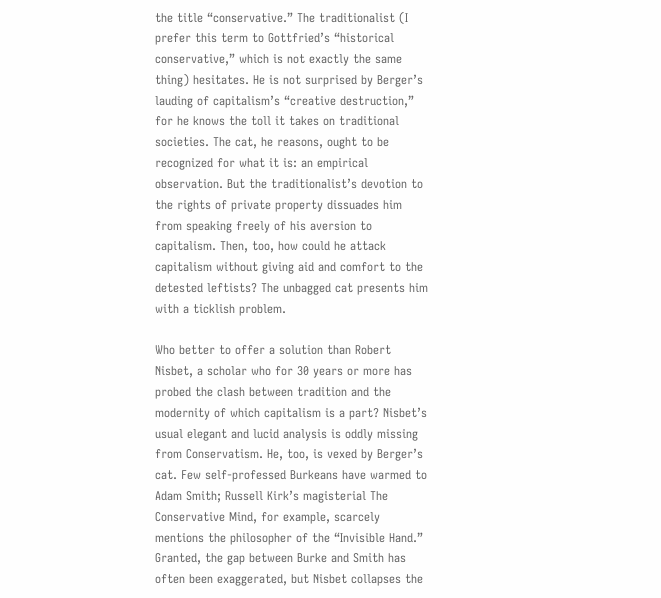the title “conservative.” The traditionalist (I prefer this term to Gottfried’s “historical conservative,” which is not exactly the same thing) hesitates. He is not surprised by Berger’s lauding of capitalism’s “creative destruction,” for he knows the toll it takes on traditional societies. The cat, he reasons, ought to be recognized for what it is: an empirical observation. But the traditionalist’s devotion to the rights of private property dissuades him from speaking freely of his aversion to capitalism. Then, too, how could he attack capitalism without giving aid and comfort to the detested leftists? The unbagged cat presents him with a ticklish problem.

Who better to offer a solution than Robert Nisbet, a scholar who for 30 years or more has probed the clash between tradition and the modernity of which capitalism is a part? Nisbet’s usual elegant and lucid analysis is oddly missing from Conservatism. He, too, is vexed by Berger’s cat. Few self-professed Burkeans have warmed to Adam Smith; Russell Kirk’s magisterial The Conservative Mind, for example, scarcely mentions the philosopher of the “Invisible Hand.” Granted, the gap between Burke and Smith has often been exaggerated, but Nisbet collapses the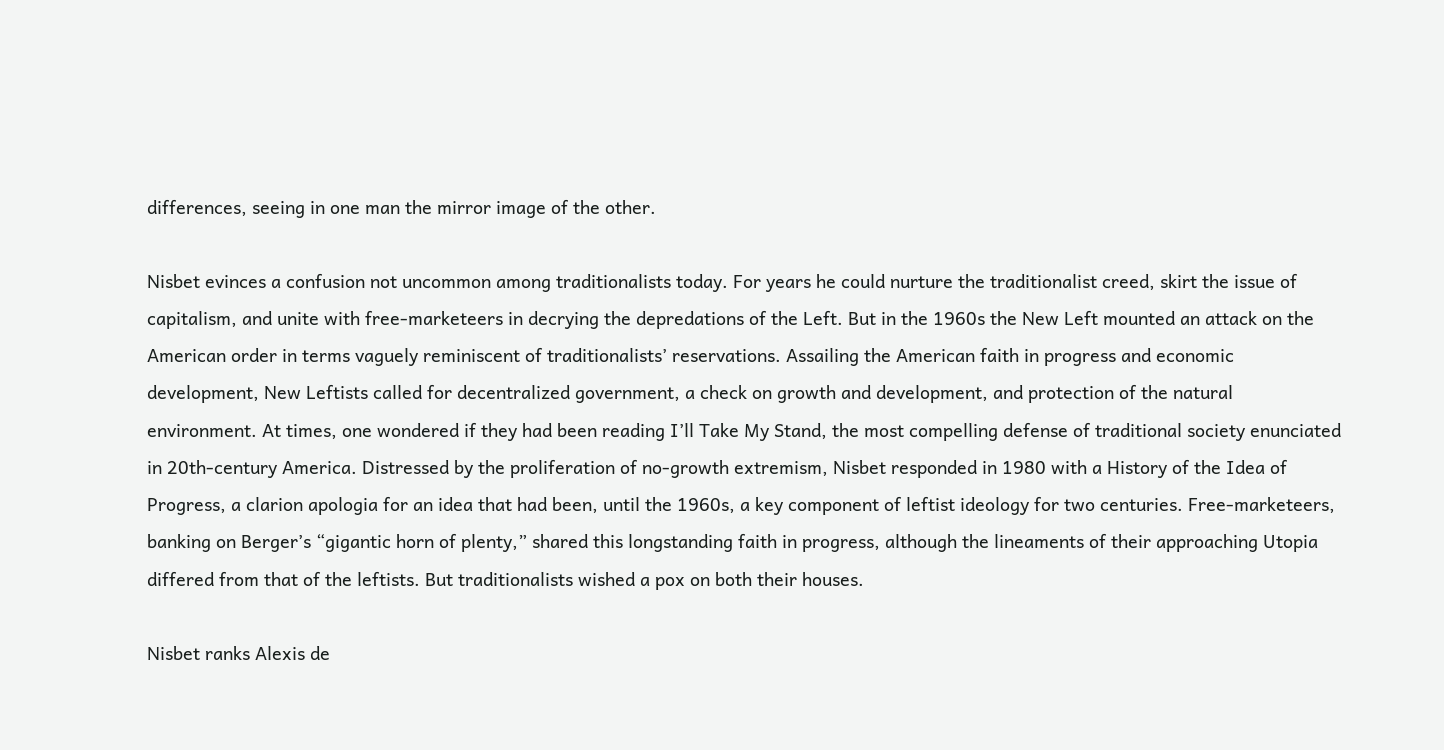differences, seeing in one man the mirror image of the other.

Nisbet evinces a confusion not uncommon among traditionalists today. For years he could nurture the traditionalist creed, skirt the issue of capitalism, and unite with free-marketeers in decrying the depredations of the Left. But in the 1960s the New Left mounted an attack on the American order in terms vaguely reminiscent of traditionalists’ reservations. Assailing the American faith in progress and economic development, New Leftists called for decentralized government, a check on growth and development, and protection of the natural environment. At times, one wondered if they had been reading I’ll Take My Stand, the most compelling defense of traditional society enunciated in 20th-century America. Distressed by the proliferation of no-growth extremism, Nisbet responded in 1980 with a History of the Idea of Progress, a clarion apologia for an idea that had been, until the 1960s, a key component of leftist ideology for two centuries. Free-marketeers, banking on Berger’s “gigantic horn of plenty,” shared this longstanding faith in progress, although the lineaments of their approaching Utopia differed from that of the leftists. But traditionalists wished a pox on both their houses.

Nisbet ranks Alexis de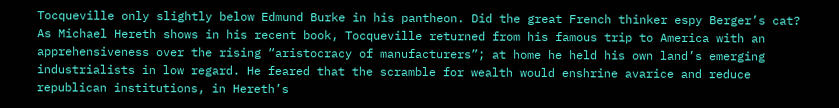Tocqueville only slightly below Edmund Burke in his pantheon. Did the great French thinker espy Berger’s cat? As Michael Hereth shows in his recent book, Tocqueville returned from his famous trip to America with an apprehensiveness over the rising “aristocracy of manufacturers”; at home he held his own land’s emerging industrialists in low regard. He feared that the scramble for wealth would enshrine avarice and reduce republican institutions, in Hereth’s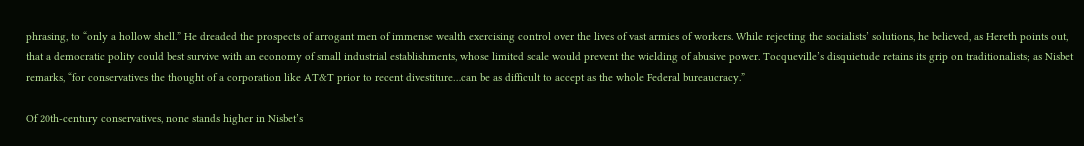phrasing, to “only a hollow shell.” He dreaded the prospects of arrogant men of immense wealth exercising control over the lives of vast armies of workers. While rejecting the socialists’ solutions, he believed, as Hereth points out, that a democratic polity could best survive with an economy of small industrial establishments, whose limited scale would prevent the wielding of abusive power. Tocqueville’s disquietude retains its grip on traditionalists; as Nisbet remarks, “for conservatives the thought of a corporation like AT&T prior to recent divestiture…can be as difficult to accept as the whole Federal bureaucracy.”

Of 20th-century conservatives, none stands higher in Nisbet’s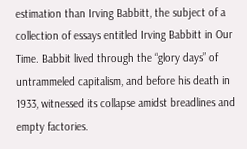estimation than Irving Babbitt, the subject of a collection of essays entitled Irving Babbitt in Our Time. Babbit lived through the “glory days” of untrammeled capitalism, and before his death in 1933, witnessed its collapse amidst breadlines and empty factories.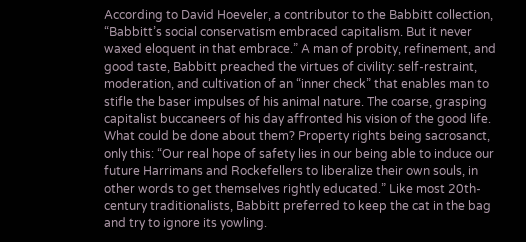According to David Hoeveler, a contributor to the Babbitt collection, “Babbitt’s social conservatism embraced capitalism. But it never waxed eloquent in that embrace.” A man of probity, refinement, and good taste, Babbitt preached the virtues of civility: self-restraint, moderation, and cultivation of an “inner check” that enables man to stifle the baser impulses of his animal nature. The coarse, grasping capitalist buccaneers of his day affronted his vision of the good life. What could be done about them? Property rights being sacrosanct, only this: “Our real hope of safety lies in our being able to induce our future Harrimans and Rockefellers to liberalize their own souls, in other words to get themselves rightly educated.” Like most 20th-century traditionalists, Babbitt preferred to keep the cat in the bag and try to ignore its yowling.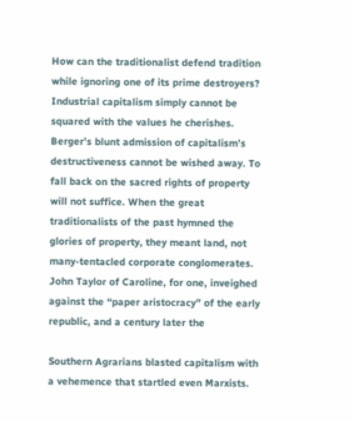How can the traditionalist defend tradition while ignoring one of its prime destroyers? Industrial capitalism simply cannot be squared with the values he cherishes. Berger’s blunt admission of capitalism’s destructiveness cannot be wished away. To fall back on the sacred rights of property will not suffice. When the great traditionalists of the past hymned the glories of property, they meant land, not many-tentacled corporate conglomerates. John Taylor of Caroline, for one, inveighed against the “paper aristocracy” of the early republic, and a century later the

Southern Agrarians blasted capitalism with a vehemence that startled even Marxists.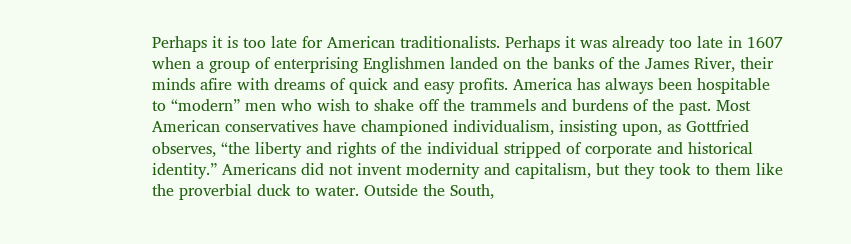Perhaps it is too late for American traditionalists. Perhaps it was already too late in 1607 when a group of enterprising Englishmen landed on the banks of the James River, their minds afire with dreams of quick and easy profits. America has always been hospitable to “modern” men who wish to shake off the trammels and burdens of the past. Most American conservatives have championed individualism, insisting upon, as Gottfried observes, “the liberty and rights of the individual stripped of corporate and historical identity.” Americans did not invent modernity and capitalism, but they took to them like the proverbial duck to water. Outside the South,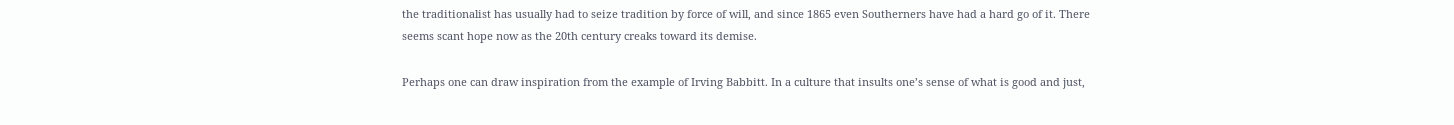the traditionalist has usually had to seize tradition by force of will, and since 1865 even Southerners have had a hard go of it. There seems scant hope now as the 20th century creaks toward its demise.

Perhaps one can draw inspiration from the example of Irving Babbitt. In a culture that insults one’s sense of what is good and just,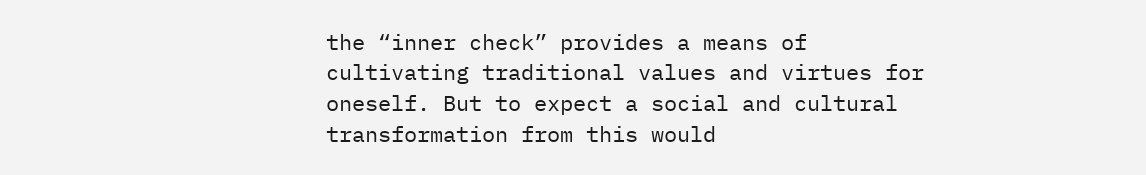the “inner check” provides a means of cultivating traditional values and virtues for oneself. But to expect a social and cultural transformation from this would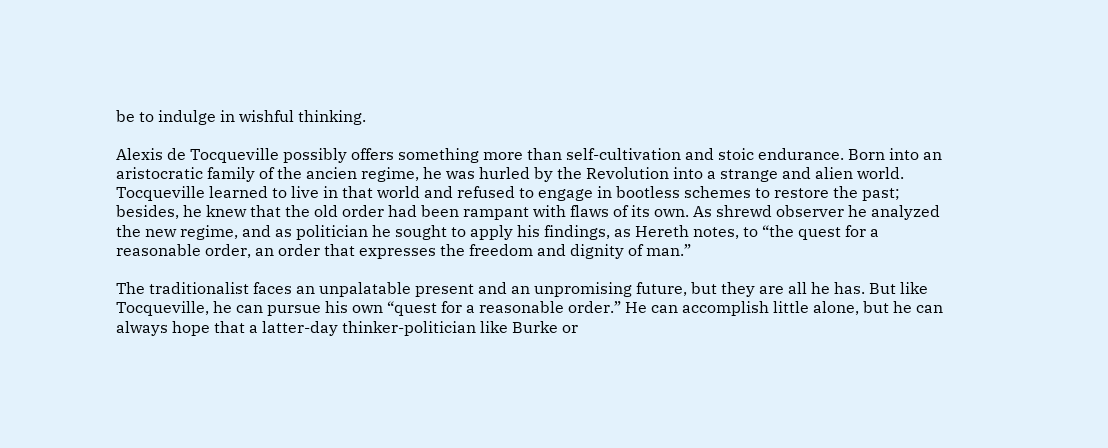be to indulge in wishful thinking.

Alexis de Tocqueville possibly offers something more than self-cultivation and stoic endurance. Born into an aristocratic family of the ancien regime, he was hurled by the Revolution into a strange and alien world. Tocqueville learned to live in that world and refused to engage in bootless schemes to restore the past; besides, he knew that the old order had been rampant with flaws of its own. As shrewd observer he analyzed the new regime, and as politician he sought to apply his findings, as Hereth notes, to “the quest for a reasonable order, an order that expresses the freedom and dignity of man.”

The traditionalist faces an unpalatable present and an unpromising future, but they are all he has. But like Tocqueville, he can pursue his own “quest for a reasonable order.” He can accomplish little alone, but he can always hope that a latter-day thinker-politician like Burke or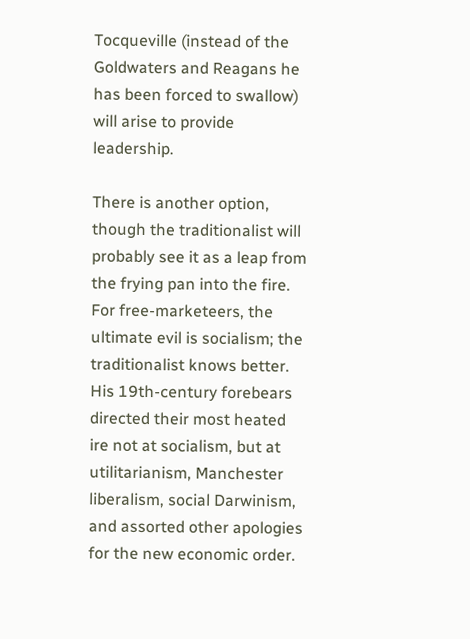Tocqueville (instead of the Goldwaters and Reagans he has been forced to swallow) will arise to provide leadership.

There is another option, though the traditionalist will probably see it as a leap from the frying pan into the fire. For free-marketeers, the ultimate evil is socialism; the traditionalist knows better. His 19th-century forebears directed their most heated ire not at socialism, but at utilitarianism, Manchester liberalism, social Darwinism, and assorted other apologies for the new economic order.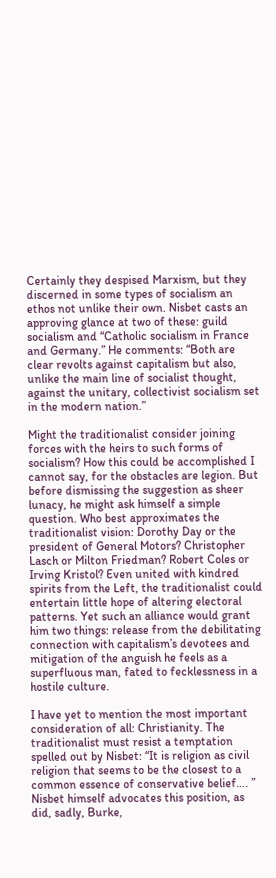Certainly they despised Marxism, but they discerned in some types of socialism an ethos not unlike their own. Nisbet casts an approving glance at two of these: guild socialism and “Catholic socialism in France and Germany.” He comments: “Both are clear revolts against capitalism but also, unlike the main line of socialist thought, against the unitary, collectivist socialism set in the modern nation.”

Might the traditionalist consider joining forces with the heirs to such forms of socialism? How this could be accomplished I cannot say, for the obstacles are legion. But before dismissing the suggestion as sheer lunacy, he might ask himself a simple question. Who best approximates the traditionalist vision: Dorothy Day or the president of General Motors? Christopher Lasch or Milton Friedman? Robert Coles or Irving Kristol? Even united with kindred spirits from the Left, the traditionalist could entertain little hope of altering electoral patterns. Yet such an alliance would grant him two things: release from the debilitating connection with capitalism’s devotees and mitigation of the anguish he feels as a superfluous man, fated to fecklessness in a hostile culture.

I have yet to mention the most important consideration of all: Christianity. The traditionalist must resist a temptation spelled out by Nisbet: “It is religion as civil religion that seems to be the closest to a common essence of conservative belief…. ” Nisbet himself advocates this position, as did, sadly, Burke,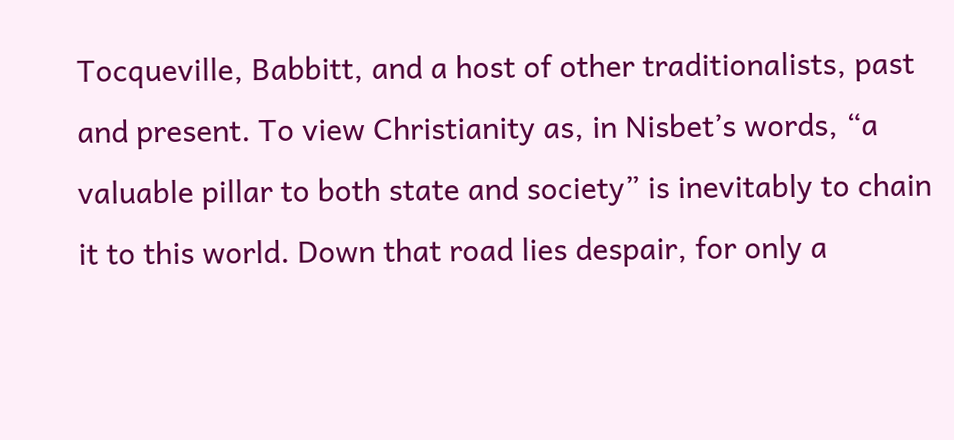Tocqueville, Babbitt, and a host of other traditionalists, past and present. To view Christianity as, in Nisbet’s words, “a valuable pillar to both state and society” is inevitably to chain it to this world. Down that road lies despair, for only a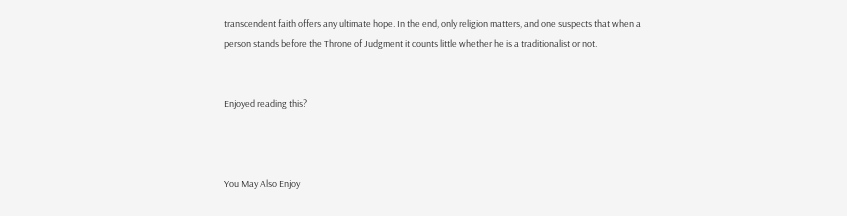transcendent faith offers any ultimate hope. In the end, only religion matters, and one suspects that when a person stands before the Throne of Judgment it counts little whether he is a traditionalist or not.


Enjoyed reading this?



You May Also Enjoy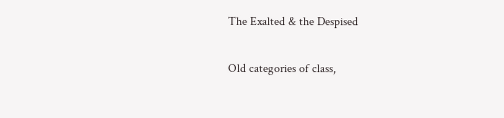The Exalted & the Despised

Old categories of class,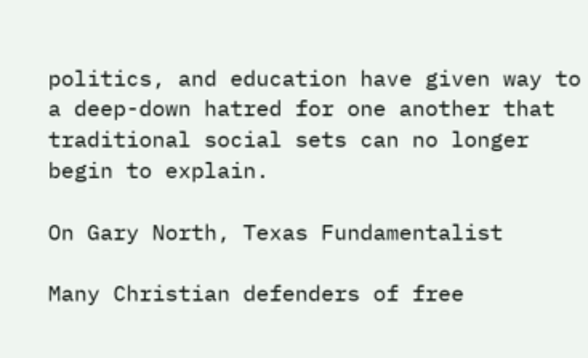politics, and education have given way to a deep-down hatred for one another that traditional social sets can no longer begin to explain.

On Gary North, Texas Fundamentalist

Many Christian defenders of free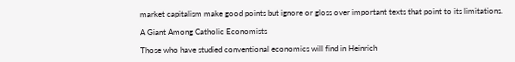market capitalism make good points but ignore or gloss over important texts that point to its limitations.

A Giant Among Catholic Economists

Those who have studied conventional economics will find in Heinrich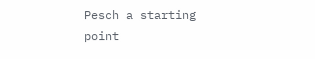Pesch a starting point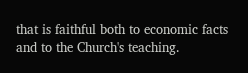that is faithful both to economic facts and to the Church's teaching.